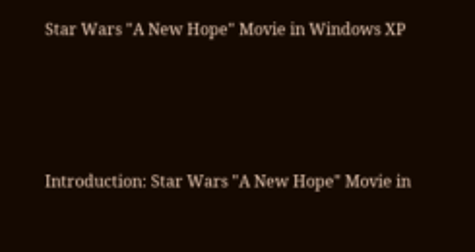Star Wars "A New Hope" Movie in Windows XP





Introduction: Star Wars "A New Hope" Movie in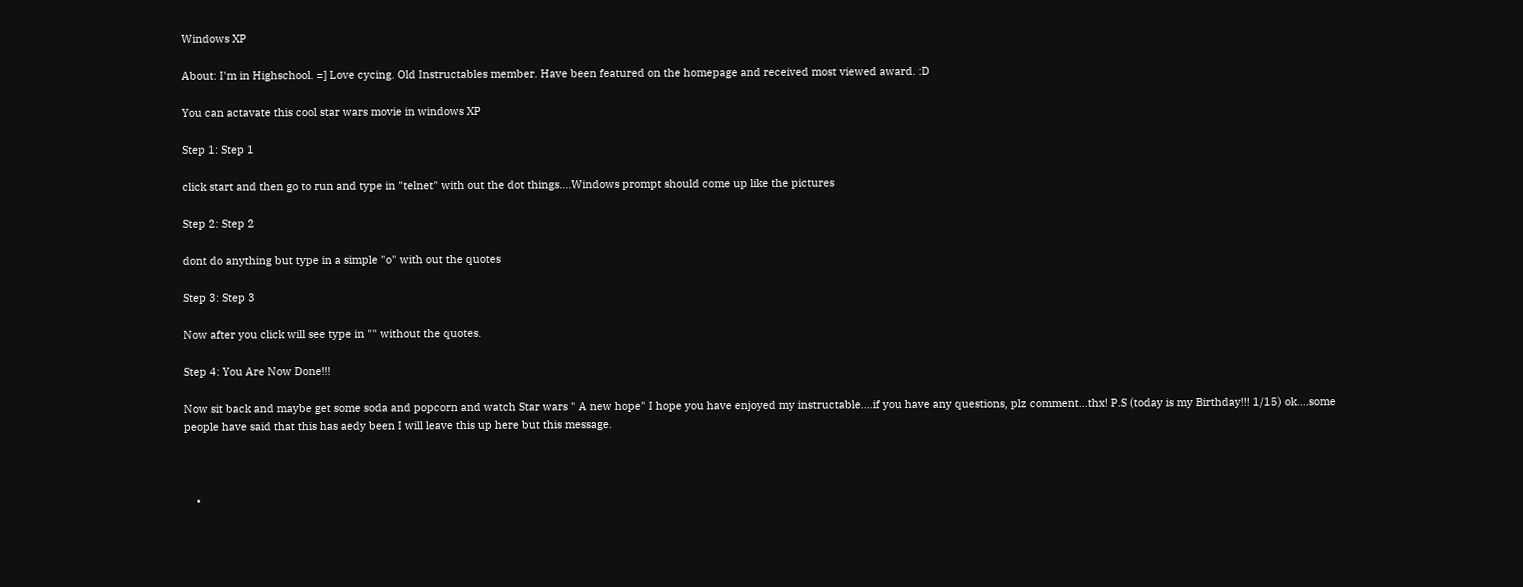Windows XP

About: I'm in Highschool. =] Love cycing. Old Instructables member. Have been featured on the homepage and received most viewed award. :D

You can actavate this cool star wars movie in windows XP

Step 1: Step 1

click start and then go to run and type in "telnet" with out the dot things....Windows prompt should come up like the pictures

Step 2: Step 2

dont do anything but type in a simple "o" with out the quotes

Step 3: Step 3

Now after you click will see type in "" without the quotes.

Step 4: You Are Now Done!!!

Now sit back and maybe get some soda and popcorn and watch Star wars " A new hope" I hope you have enjoyed my instructable....if you have any questions, plz comment...thx! P.S (today is my Birthday!!! 1/15) ok....some people have said that this has aedy been I will leave this up here but this message.



    •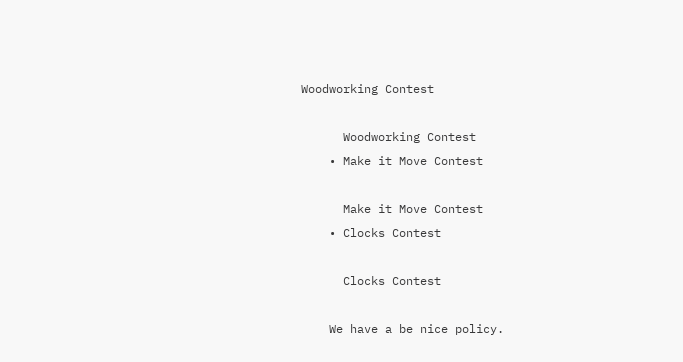Woodworking Contest

      Woodworking Contest
    • Make it Move Contest

      Make it Move Contest
    • Clocks Contest

      Clocks Contest

    We have a be nice policy.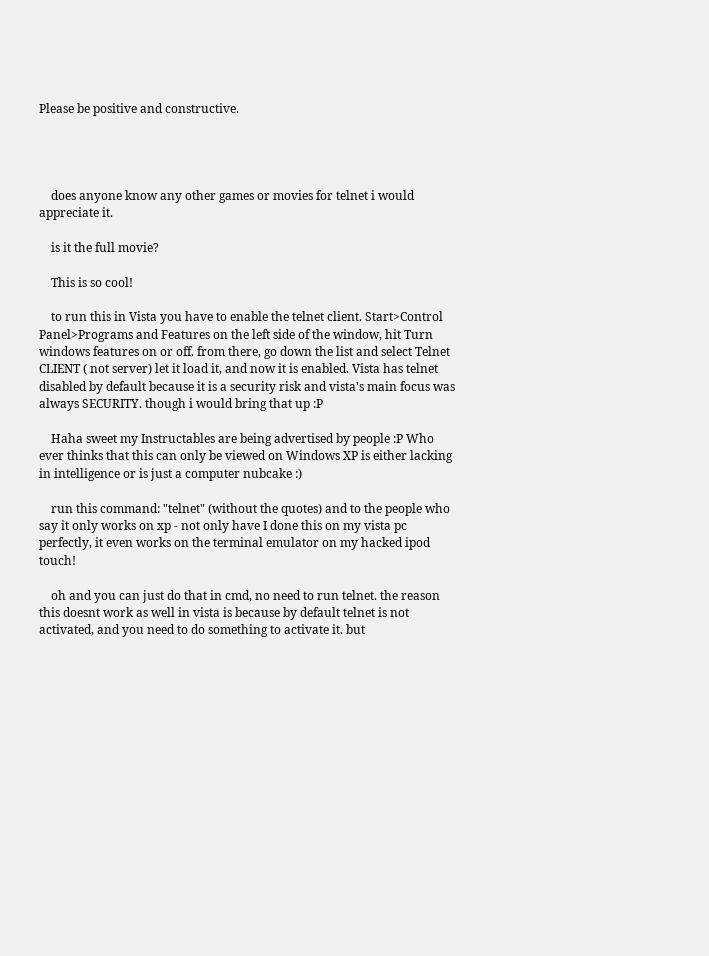Please be positive and constructive.




    does anyone know any other games or movies for telnet i would appreciate it.

    is it the full movie?

    This is so cool!

    to run this in Vista you have to enable the telnet client. Start>Control Panel>Programs and Features on the left side of the window, hit Turn windows features on or off. from there, go down the list and select Telnet CLIENT ( not server) let it load it, and now it is enabled. Vista has telnet disabled by default because it is a security risk and vista's main focus was always SECURITY. though i would bring that up :P

    Haha sweet my Instructables are being advertised by people :P Who ever thinks that this can only be viewed on Windows XP is either lacking in intelligence or is just a computer nubcake :)

    run this command: "telnet" (without the quotes) and to the people who say it only works on xp - not only have I done this on my vista pc perfectly, it even works on the terminal emulator on my hacked ipod touch!

    oh and you can just do that in cmd, no need to run telnet. the reason this doesnt work as well in vista is because by default telnet is not activated, and you need to do something to activate it. but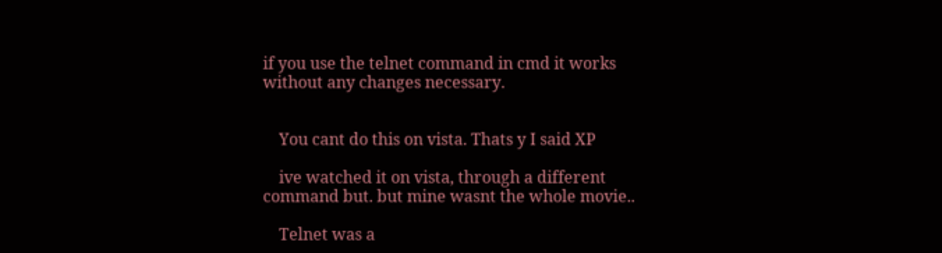if you use the telnet command in cmd it works without any changes necessary.


    You cant do this on vista. Thats y I said XP

    ive watched it on vista, through a different command but. but mine wasnt the whole movie..

    Telnet was a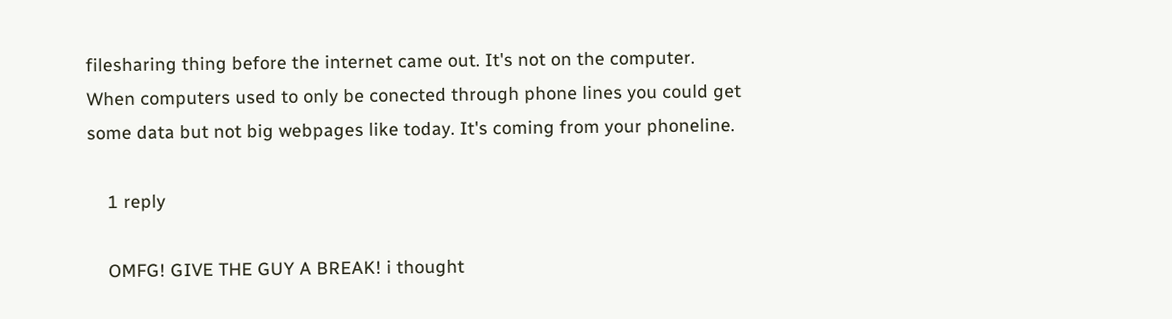filesharing thing before the internet came out. It's not on the computer. When computers used to only be conected through phone lines you could get some data but not big webpages like today. It's coming from your phoneline.

    1 reply

    OMFG! GIVE THE GUY A BREAK! i thought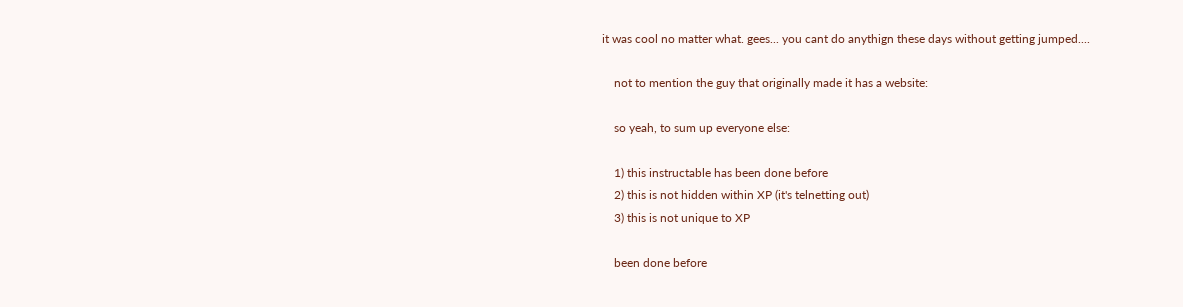it was cool no matter what. gees... you cant do anythign these days without getting jumped....

    not to mention the guy that originally made it has a website:

    so yeah, to sum up everyone else:

    1) this instructable has been done before
    2) this is not hidden within XP (it's telnetting out)
    3) this is not unique to XP

    been done before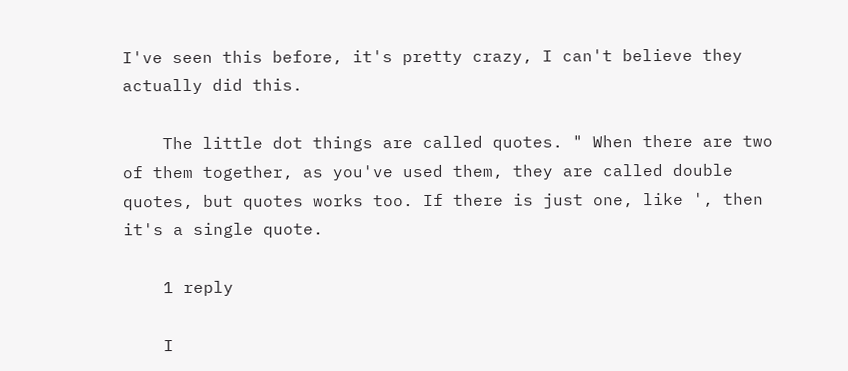I've seen this before, it's pretty crazy, I can't believe they actually did this.

    The little dot things are called quotes. " When there are two of them together, as you've used them, they are called double quotes, but quotes works too. If there is just one, like ', then it's a single quote.

    1 reply

    I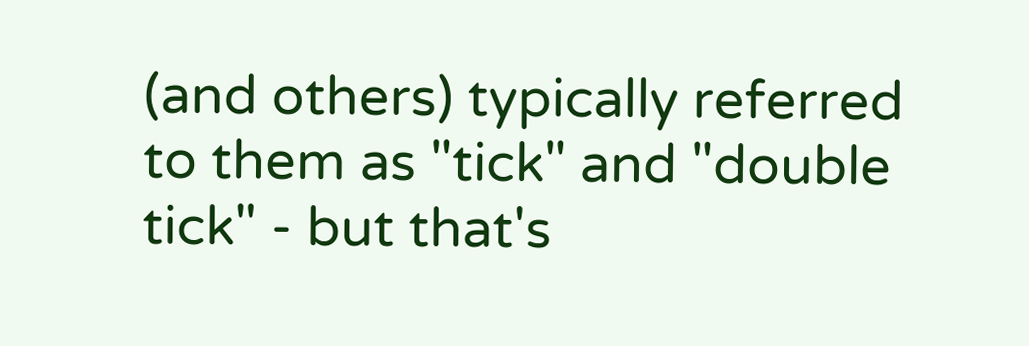(and others) typically referred to them as "tick" and "double tick" - but that's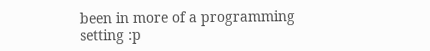been in more of a programming setting :p